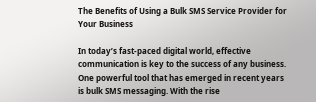The Benefits of Using a Bulk SMS Service Provider for Your Business

In today’s fast-paced digital world, effective communication is key to the success of any business. One powerful tool that has emerged in recent years is bulk SMS messaging. With the rise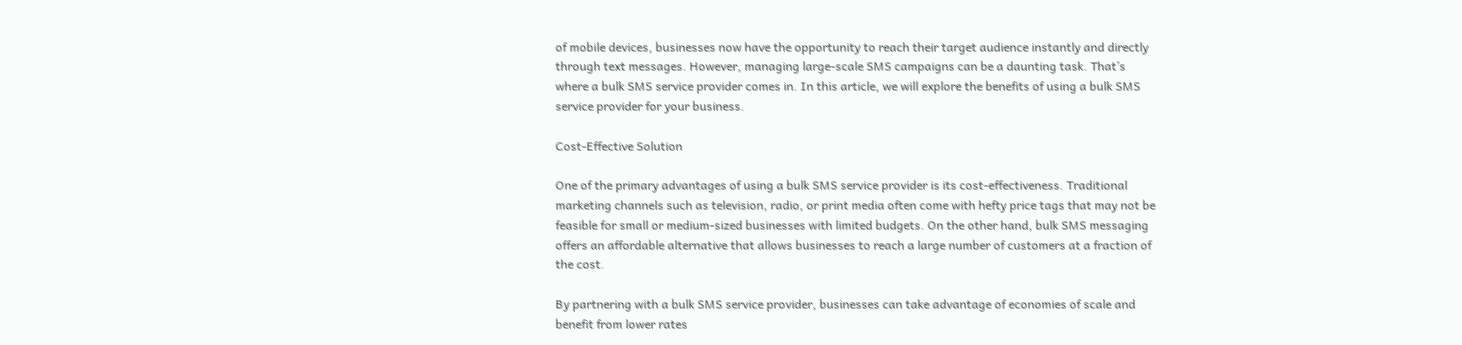of mobile devices, businesses now have the opportunity to reach their target audience instantly and directly through text messages. However, managing large-scale SMS campaigns can be a daunting task. That’s where a bulk SMS service provider comes in. In this article, we will explore the benefits of using a bulk SMS service provider for your business.

Cost-Effective Solution

One of the primary advantages of using a bulk SMS service provider is its cost-effectiveness. Traditional marketing channels such as television, radio, or print media often come with hefty price tags that may not be feasible for small or medium-sized businesses with limited budgets. On the other hand, bulk SMS messaging offers an affordable alternative that allows businesses to reach a large number of customers at a fraction of the cost.

By partnering with a bulk SMS service provider, businesses can take advantage of economies of scale and benefit from lower rates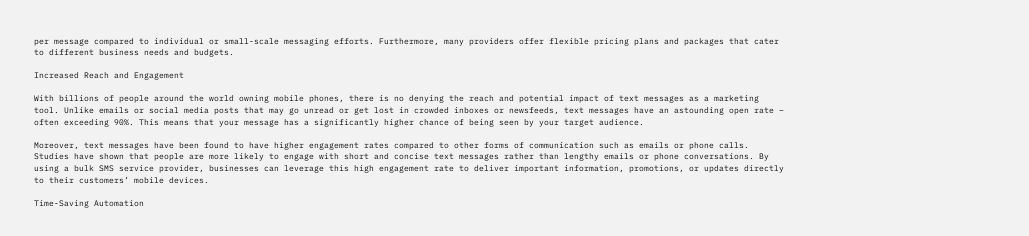per message compared to individual or small-scale messaging efforts. Furthermore, many providers offer flexible pricing plans and packages that cater to different business needs and budgets.

Increased Reach and Engagement

With billions of people around the world owning mobile phones, there is no denying the reach and potential impact of text messages as a marketing tool. Unlike emails or social media posts that may go unread or get lost in crowded inboxes or newsfeeds, text messages have an astounding open rate – often exceeding 90%. This means that your message has a significantly higher chance of being seen by your target audience.

Moreover, text messages have been found to have higher engagement rates compared to other forms of communication such as emails or phone calls. Studies have shown that people are more likely to engage with short and concise text messages rather than lengthy emails or phone conversations. By using a bulk SMS service provider, businesses can leverage this high engagement rate to deliver important information, promotions, or updates directly to their customers’ mobile devices.

Time-Saving Automation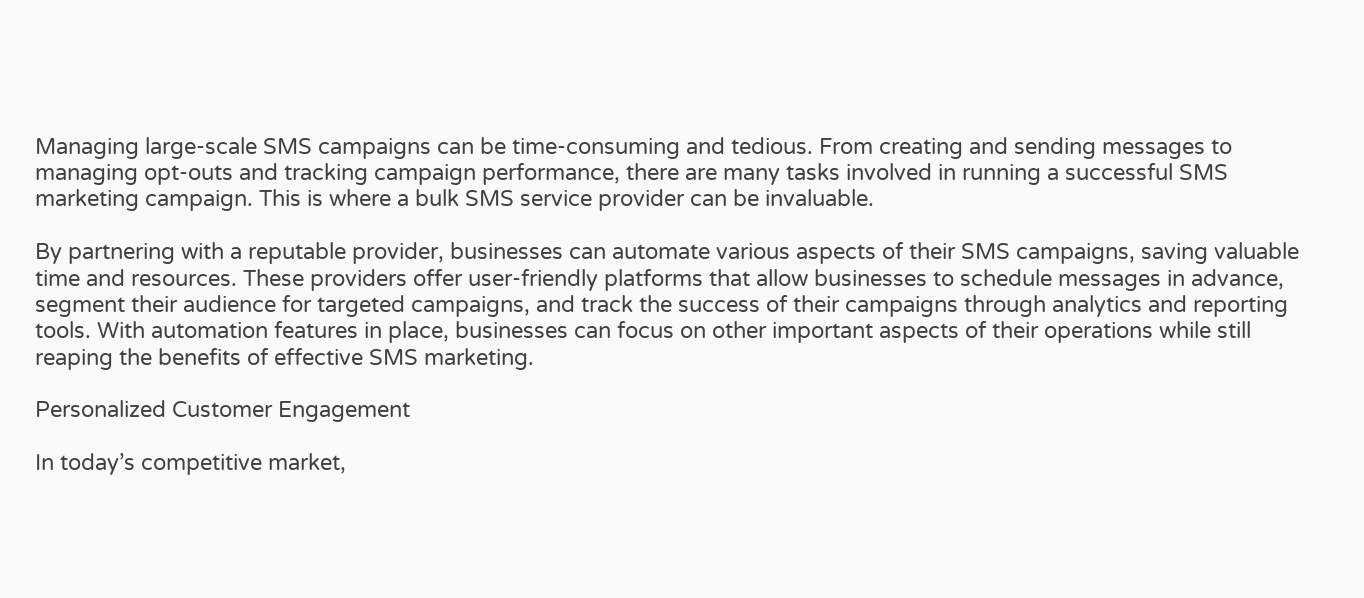Managing large-scale SMS campaigns can be time-consuming and tedious. From creating and sending messages to managing opt-outs and tracking campaign performance, there are many tasks involved in running a successful SMS marketing campaign. This is where a bulk SMS service provider can be invaluable.

By partnering with a reputable provider, businesses can automate various aspects of their SMS campaigns, saving valuable time and resources. These providers offer user-friendly platforms that allow businesses to schedule messages in advance, segment their audience for targeted campaigns, and track the success of their campaigns through analytics and reporting tools. With automation features in place, businesses can focus on other important aspects of their operations while still reaping the benefits of effective SMS marketing.

Personalized Customer Engagement

In today’s competitive market,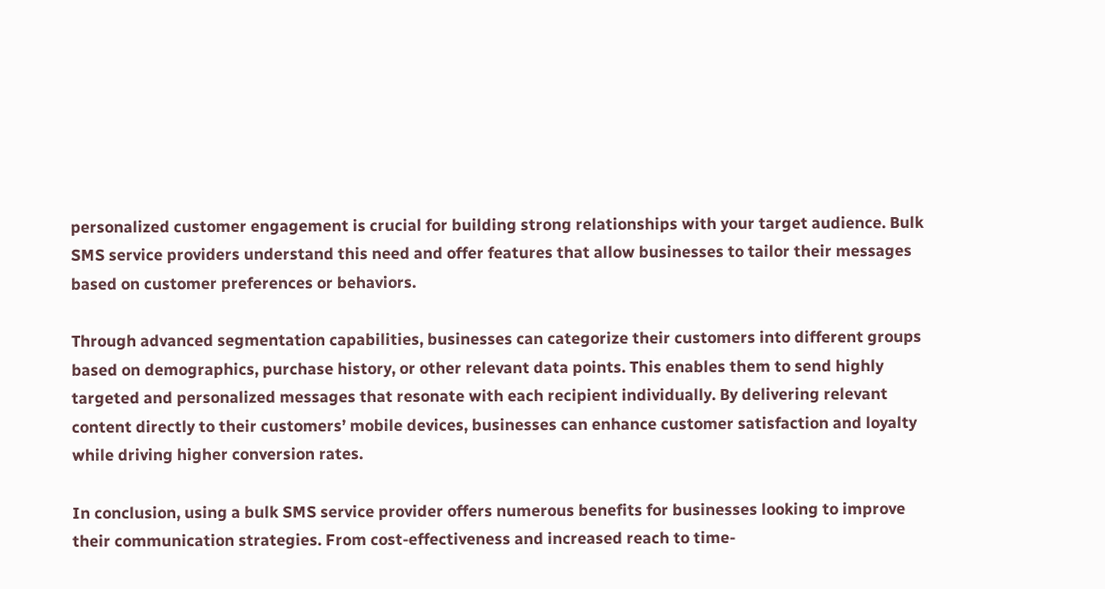personalized customer engagement is crucial for building strong relationships with your target audience. Bulk SMS service providers understand this need and offer features that allow businesses to tailor their messages based on customer preferences or behaviors.

Through advanced segmentation capabilities, businesses can categorize their customers into different groups based on demographics, purchase history, or other relevant data points. This enables them to send highly targeted and personalized messages that resonate with each recipient individually. By delivering relevant content directly to their customers’ mobile devices, businesses can enhance customer satisfaction and loyalty while driving higher conversion rates.

In conclusion, using a bulk SMS service provider offers numerous benefits for businesses looking to improve their communication strategies. From cost-effectiveness and increased reach to time-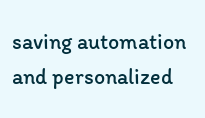saving automation and personalized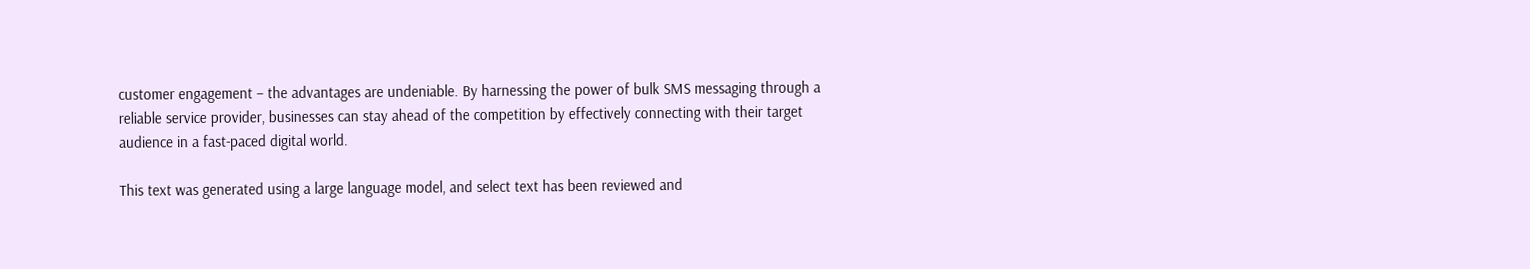customer engagement – the advantages are undeniable. By harnessing the power of bulk SMS messaging through a reliable service provider, businesses can stay ahead of the competition by effectively connecting with their target audience in a fast-paced digital world.

This text was generated using a large language model, and select text has been reviewed and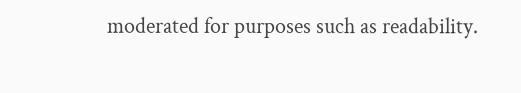moderated for purposes such as readability.